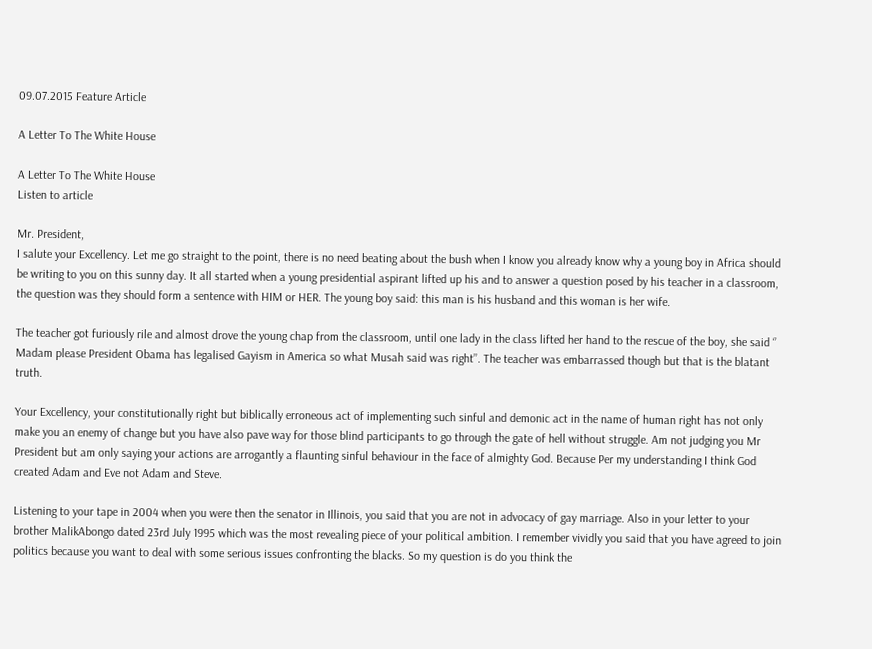09.07.2015 Feature Article

A Letter To The White House

A Letter To The White House
Listen to article

Mr. President,
I salute your Excellency. Let me go straight to the point, there is no need beating about the bush when I know you already know why a young boy in Africa should be writing to you on this sunny day. It all started when a young presidential aspirant lifted up his and to answer a question posed by his teacher in a classroom, the question was they should form a sentence with HIM or HER. The young boy said: this man is his husband and this woman is her wife.

The teacher got furiously rile and almost drove the young chap from the classroom, until one lady in the class lifted her hand to the rescue of the boy, she said ‘’ Madam please President Obama has legalised Gayism in America so what Musah said was right’’. The teacher was embarrassed though but that is the blatant truth.

Your Excellency, your constitutionally right but biblically erroneous act of implementing such sinful and demonic act in the name of human right has not only make you an enemy of change but you have also pave way for those blind participants to go through the gate of hell without struggle. Am not judging you Mr President but am only saying your actions are arrogantly a flaunting sinful behaviour in the face of almighty God. Because Per my understanding I think God created Adam and Eve not Adam and Steve.

Listening to your tape in 2004 when you were then the senator in Illinois, you said that you are not in advocacy of gay marriage. Also in your letter to your brother MalikAbongo dated 23rd July 1995 which was the most revealing piece of your political ambition. I remember vividly you said that you have agreed to join politics because you want to deal with some serious issues confronting the blacks. So my question is do you think the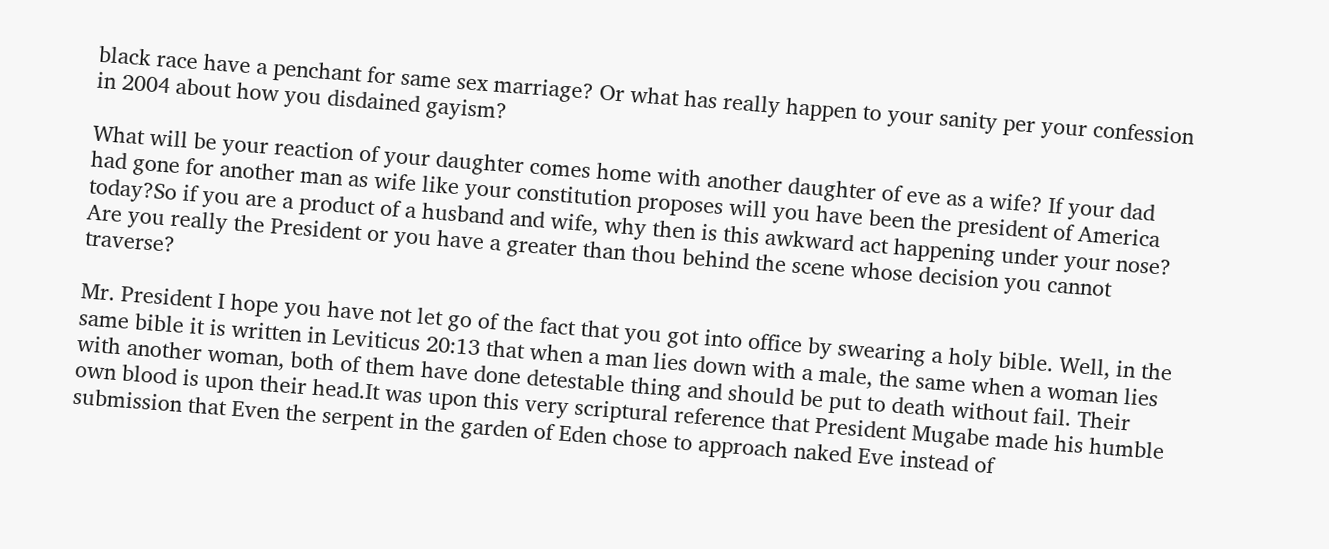black race have a penchant for same sex marriage? Or what has really happen to your sanity per your confession in 2004 about how you disdained gayism?

What will be your reaction of your daughter comes home with another daughter of eve as a wife? If your dad had gone for another man as wife like your constitution proposes will you have been the president of America today?So if you are a product of a husband and wife, why then is this awkward act happening under your nose? Are you really the President or you have a greater than thou behind the scene whose decision you cannot traverse?

Mr. President I hope you have not let go of the fact that you got into office by swearing a holy bible. Well, in the same bible it is written in Leviticus 20:13 that when a man lies down with a male, the same when a woman lies with another woman, both of them have done detestable thing and should be put to death without fail. Their own blood is upon their head.It was upon this very scriptural reference that President Mugabe made his humble submission that Even the serpent in the garden of Eden chose to approach naked Eve instead of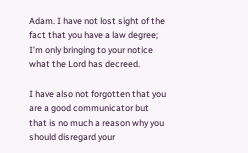Adam. I have not lost sight of the fact that you have a law degree; I’m only bringing to your notice what the Lord has decreed.

I have also not forgotten that you are a good communicator but that is no much a reason why you should disregard your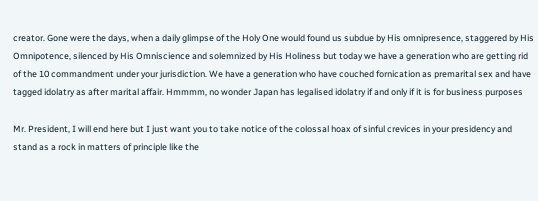creator. Gone were the days, when a daily glimpse of the Holy One would found us subdue by His omnipresence, staggered by His Omnipotence, silenced by His Omniscience and solemnized by His Holiness but today we have a generation who are getting rid of the 10 commandment under your jurisdiction. We have a generation who have couched fornication as premarital sex and have tagged idolatry as after marital affair. Hmmmm, no wonder Japan has legalised idolatry if and only if it is for business purposes

Mr. President, I will end here but I just want you to take notice of the colossal hoax of sinful crevices in your presidency and stand as a rock in matters of principle like the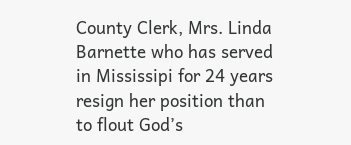County Clerk, Mrs. Linda Barnette who has served in Mississipi for 24 years resign her position than to flout God’s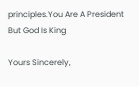principles.You Are A President But God Is King

Yours Sincerely,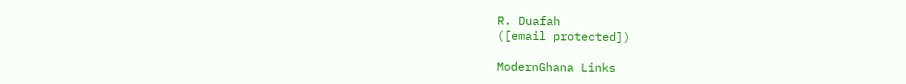R. Duafah
([email protected])

ModernGhana Links